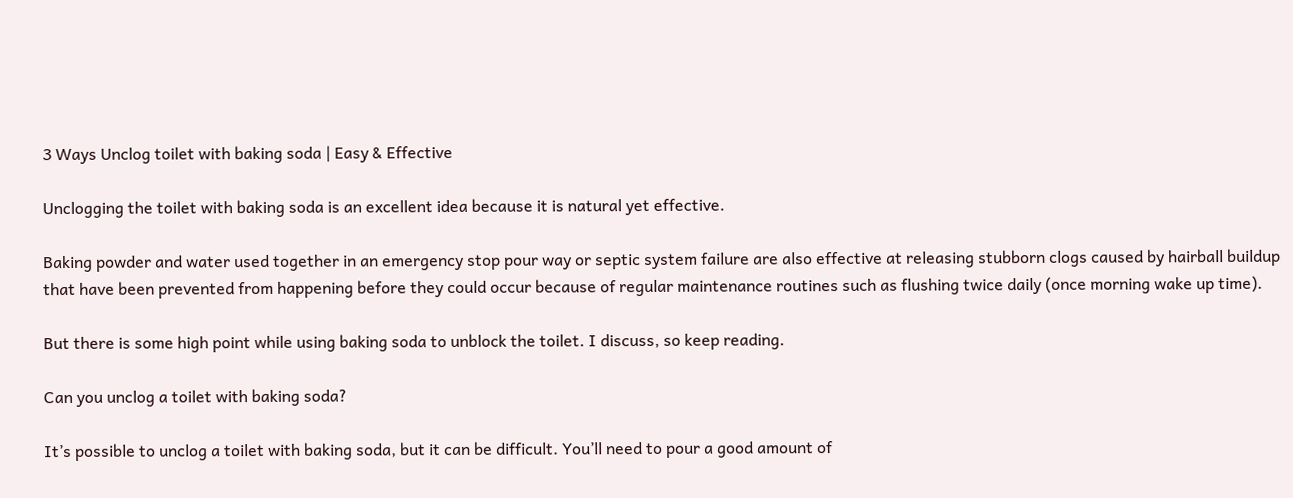3 Ways Unclog toilet with baking soda | Easy & Effective

Unclogging the toilet with baking soda is an excellent idea because it is natural yet effective.

Baking powder and water used together in an emergency stop pour way or septic system failure are also effective at releasing stubborn clogs caused by hairball buildup that have been prevented from happening before they could occur because of regular maintenance routines such as flushing twice daily (once morning wake up time).

But there is some high point while using baking soda to unblock the toilet. I discuss, so keep reading.

Can you unclog a toilet with baking soda?

It’s possible to unclog a toilet with baking soda, but it can be difficult. You’ll need to pour a good amount of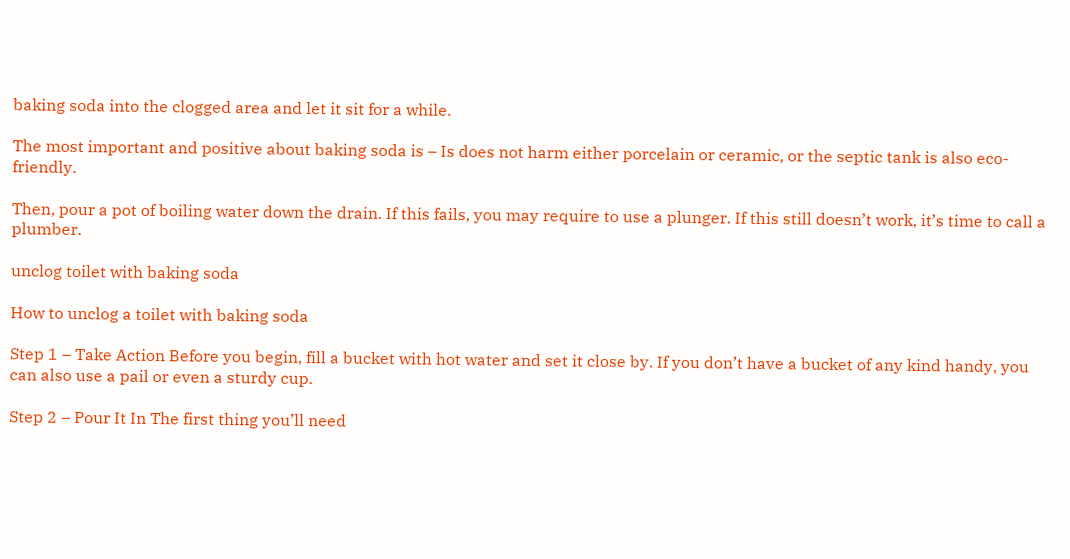baking soda into the clogged area and let it sit for a while.

The most important and positive about baking soda is – Is does not harm either porcelain or ceramic, or the septic tank is also eco-friendly.

Then, pour a pot of boiling water down the drain. If this fails, you may require to use a plunger. If this still doesn’t work, it’s time to call a plumber.

unclog toilet with baking soda

How to unclog a toilet with baking soda

Step 1 – Take Action Before you begin, fill a bucket with hot water and set it close by. If you don’t have a bucket of any kind handy, you can also use a pail or even a sturdy cup.

Step 2 – Pour It In The first thing you’ll need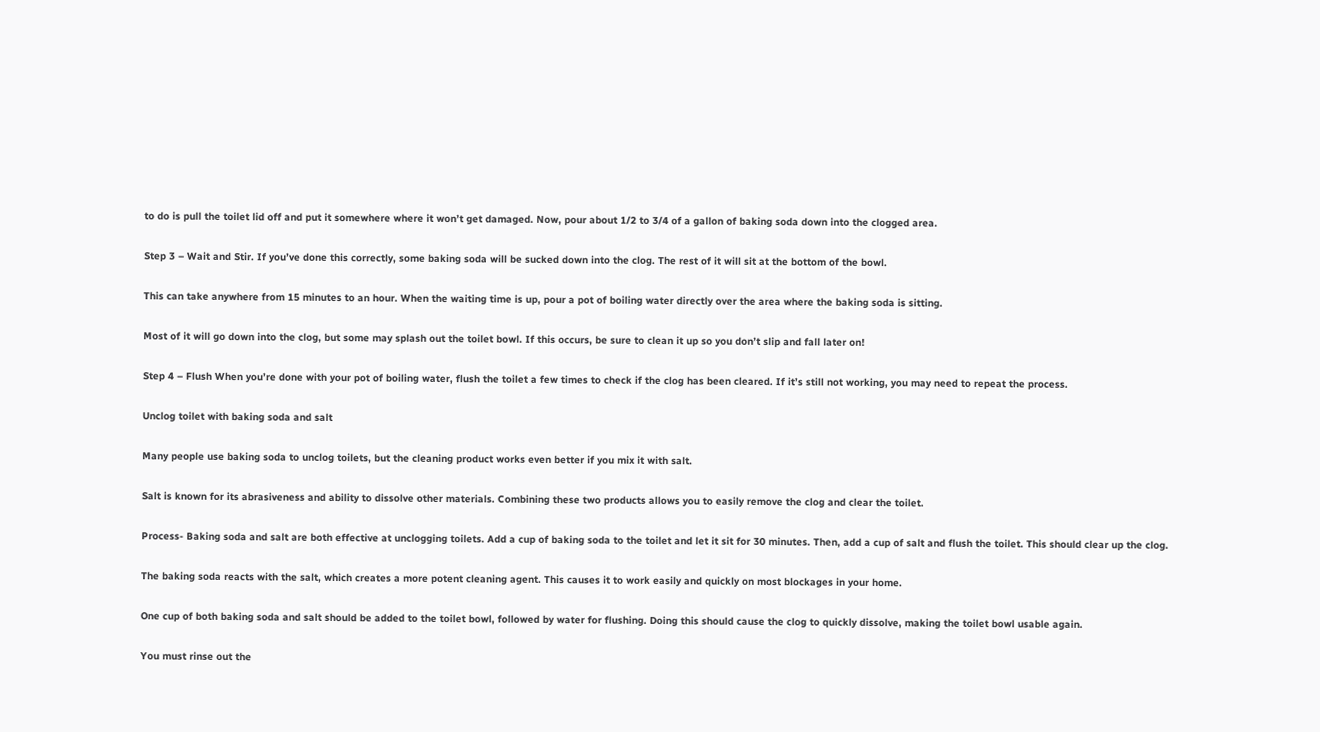to do is pull the toilet lid off and put it somewhere where it won’t get damaged. Now, pour about 1/2 to 3/4 of a gallon of baking soda down into the clogged area.

Step 3 – Wait and Stir. If you’ve done this correctly, some baking soda will be sucked down into the clog. The rest of it will sit at the bottom of the bowl.

This can take anywhere from 15 minutes to an hour. When the waiting time is up, pour a pot of boiling water directly over the area where the baking soda is sitting.

Most of it will go down into the clog, but some may splash out the toilet bowl. If this occurs, be sure to clean it up so you don’t slip and fall later on!

Step 4 – Flush When you’re done with your pot of boiling water, flush the toilet a few times to check if the clog has been cleared. If it’s still not working, you may need to repeat the process.

Unclog toilet with baking soda and salt

Many people use baking soda to unclog toilets, but the cleaning product works even better if you mix it with salt.

Salt is known for its abrasiveness and ability to dissolve other materials. Combining these two products allows you to easily remove the clog and clear the toilet.

Process- Baking soda and salt are both effective at unclogging toilets. Add a cup of baking soda to the toilet and let it sit for 30 minutes. Then, add a cup of salt and flush the toilet. This should clear up the clog.

The baking soda reacts with the salt, which creates a more potent cleaning agent. This causes it to work easily and quickly on most blockages in your home.

One cup of both baking soda and salt should be added to the toilet bowl, followed by water for flushing. Doing this should cause the clog to quickly dissolve, making the toilet bowl usable again.

You must rinse out the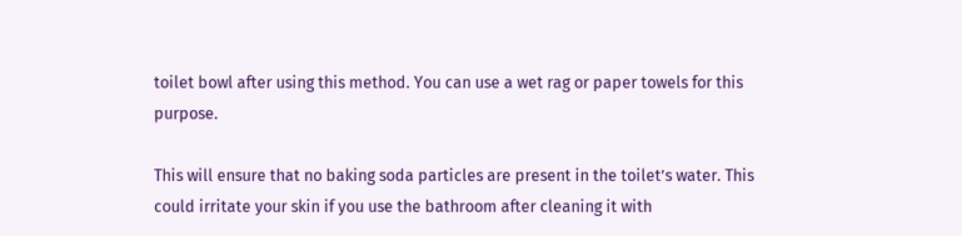toilet bowl after using this method. You can use a wet rag or paper towels for this purpose.

This will ensure that no baking soda particles are present in the toilet’s water. This could irritate your skin if you use the bathroom after cleaning it with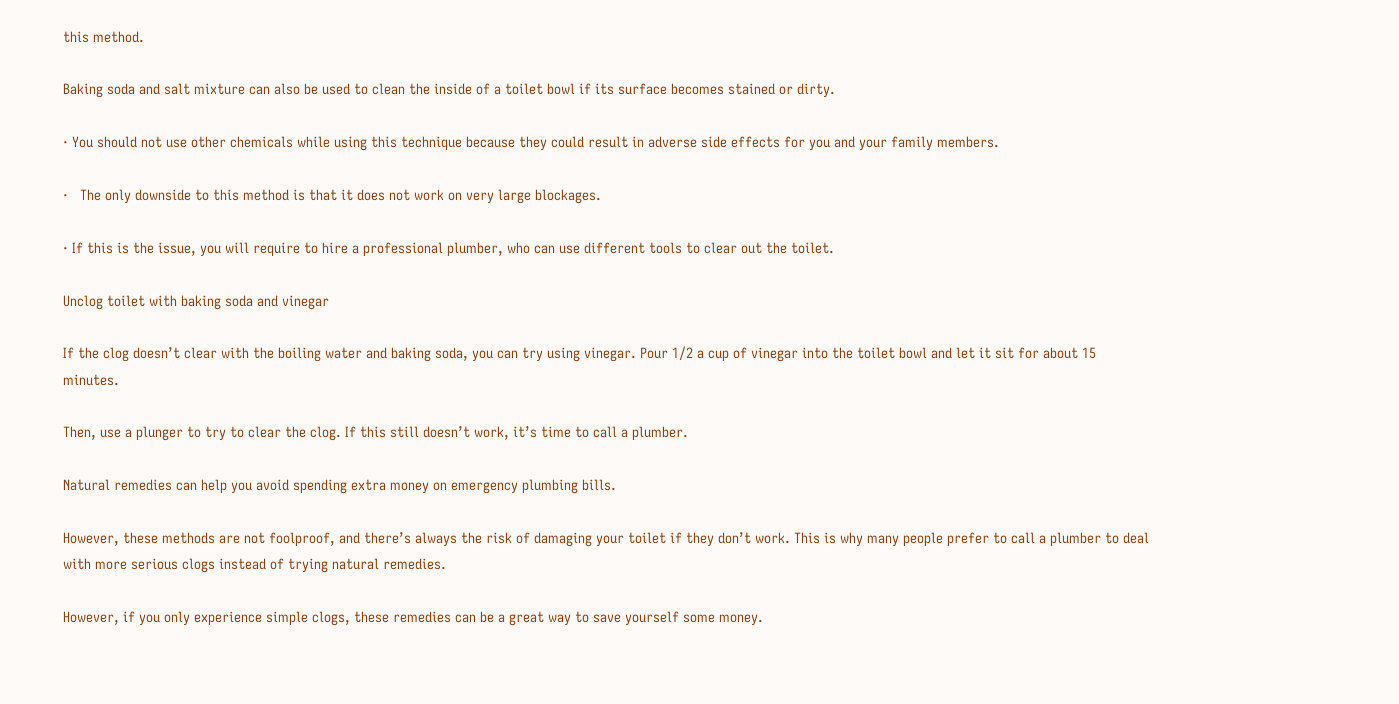this method.

Baking soda and salt mixture can also be used to clean the inside of a toilet bowl if its surface becomes stained or dirty.

· You should not use other chemicals while using this technique because they could result in adverse side effects for you and your family members.

·   The only downside to this method is that it does not work on very large blockages.

· If this is the issue, you will require to hire a professional plumber, who can use different tools to clear out the toilet.

Unclog toilet with baking soda and vinegar

If the clog doesn’t clear with the boiling water and baking soda, you can try using vinegar. Pour 1/2 a cup of vinegar into the toilet bowl and let it sit for about 15 minutes.

Then, use a plunger to try to clear the clog. If this still doesn’t work, it’s time to call a plumber.

Natural remedies can help you avoid spending extra money on emergency plumbing bills.

However, these methods are not foolproof, and there’s always the risk of damaging your toilet if they don’t work. This is why many people prefer to call a plumber to deal with more serious clogs instead of trying natural remedies.

However, if you only experience simple clogs, these remedies can be a great way to save yourself some money.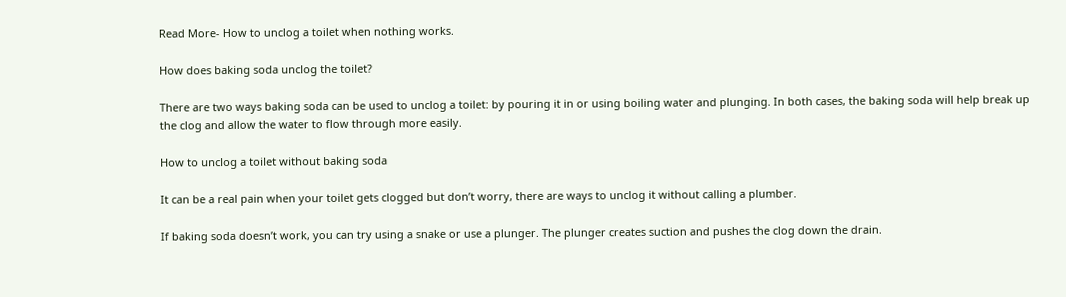Read More- How to unclog a toilet when nothing works.

How does baking soda unclog the toilet?

There are two ways baking soda can be used to unclog a toilet: by pouring it in or using boiling water and plunging. In both cases, the baking soda will help break up the clog and allow the water to flow through more easily.

How to unclog a toilet without baking soda

It can be a real pain when your toilet gets clogged but don’t worry, there are ways to unclog it without calling a plumber.

If baking soda doesn’t work, you can try using a snake or use a plunger. The plunger creates suction and pushes the clog down the drain.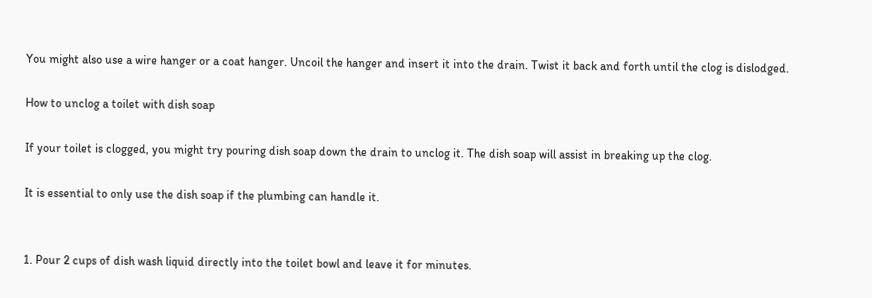You might also use a wire hanger or a coat hanger. Uncoil the hanger and insert it into the drain. Twist it back and forth until the clog is dislodged.

How to unclog a toilet with dish soap

If your toilet is clogged, you might try pouring dish soap down the drain to unclog it. The dish soap will assist in breaking up the clog.

It is essential to only use the dish soap if the plumbing can handle it.


1. Pour 2 cups of dish wash liquid directly into the toilet bowl and leave it for minutes.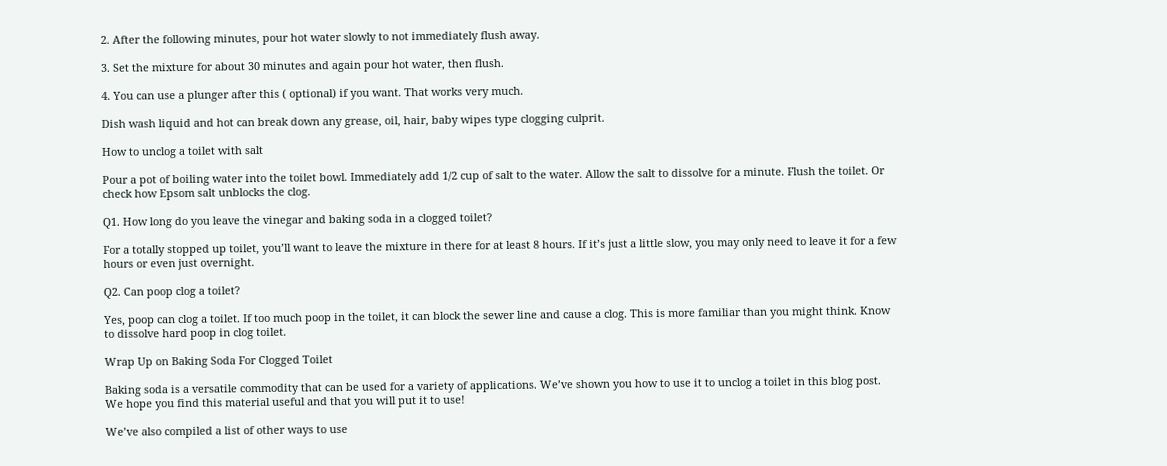2. After the following minutes, pour hot water slowly to not immediately flush away.

3. Set the mixture for about 30 minutes and again pour hot water, then flush.

4. You can use a plunger after this ( optional) if you want. That works very much.

Dish wash liquid and hot can break down any grease, oil, hair, baby wipes type clogging culprit.

How to unclog a toilet with salt

Pour a pot of boiling water into the toilet bowl. Immediately add 1/2 cup of salt to the water. Allow the salt to dissolve for a minute. Flush the toilet. Or check how Epsom salt unblocks the clog.

Q1. How long do you leave the vinegar and baking soda in a clogged toilet?

For a totally stopped up toilet, you’ll want to leave the mixture in there for at least 8 hours. If it’s just a little slow, you may only need to leave it for a few hours or even just overnight.

Q2. Can poop clog a toilet?

Yes, poop can clog a toilet. If too much poop in the toilet, it can block the sewer line and cause a clog. This is more familiar than you might think. Know to dissolve hard poop in clog toilet.

Wrap Up on Baking Soda For Clogged Toilet

Baking soda is a versatile commodity that can be used for a variety of applications. We’ve shown you how to use it to unclog a toilet in this blog post. We hope you find this material useful and that you will put it to use!

We’ve also compiled a list of other ways to use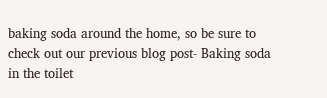baking soda around the home, so be sure to check out our previous blog post- Baking soda in the toilet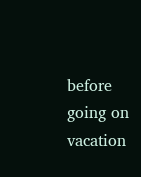before going on vacation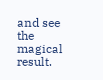and see the magical result.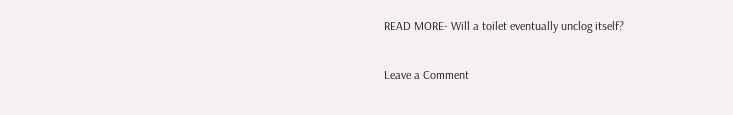READ MORE- Will a toilet eventually unclog itself?

Leave a Comment